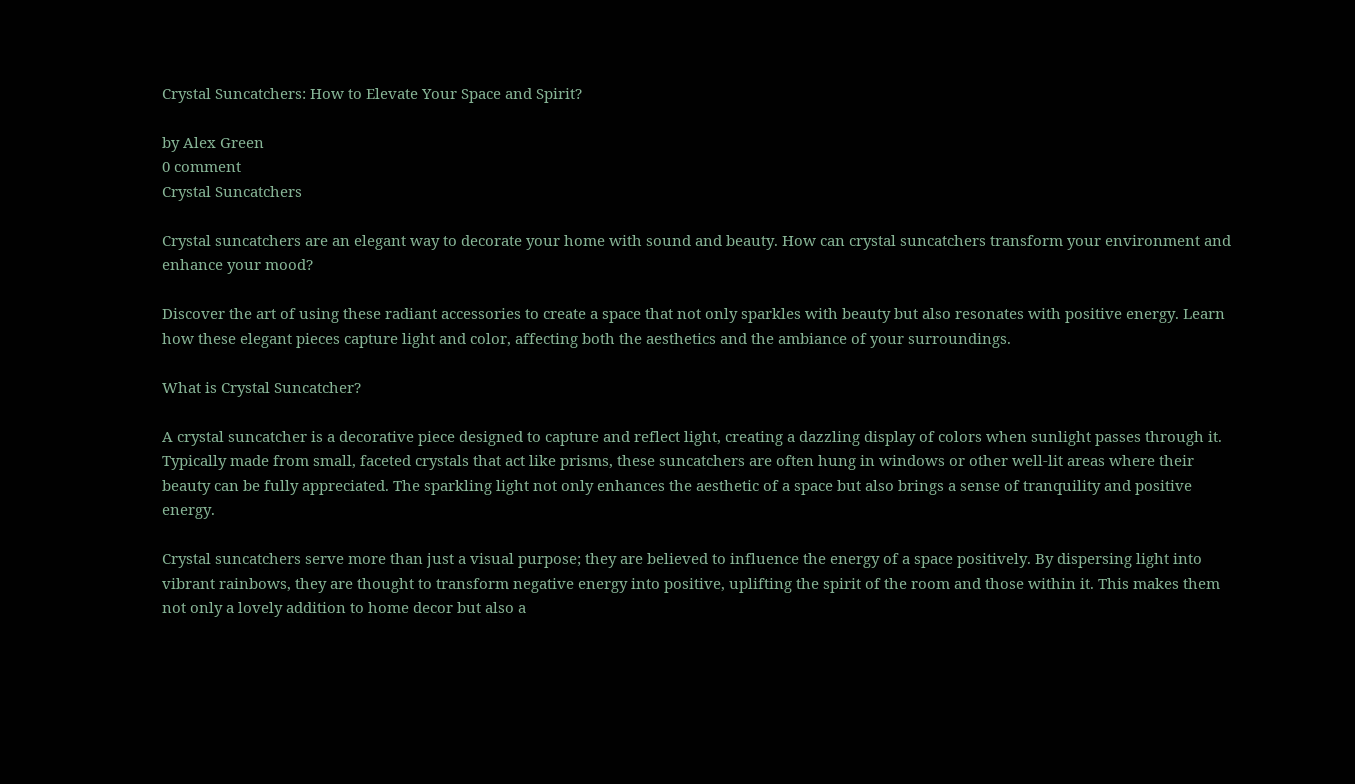Crystal Suncatchers: How to Elevate Your Space and Spirit?

by Alex Green
0 comment
Crystal Suncatchers

Crystal suncatchers are an elegant way to decorate your home with sound and beauty. How can crystal suncatchers transform your environment and enhance your mood?

Discover the art of using these radiant accessories to create a space that not only sparkles with beauty but also resonates with positive energy. Learn how these elegant pieces capture light and color, affecting both the aesthetics and the ambiance of your surroundings.

What is Crystal Suncatcher?

A crystal suncatcher is a decorative piece designed to capture and reflect light, creating a dazzling display of colors when sunlight passes through it. Typically made from small, faceted crystals that act like prisms, these suncatchers are often hung in windows or other well-lit areas where their beauty can be fully appreciated. The sparkling light not only enhances the aesthetic of a space but also brings a sense of tranquility and positive energy.

Crystal suncatchers serve more than just a visual purpose; they are believed to influence the energy of a space positively. By dispersing light into vibrant rainbows, they are thought to transform negative energy into positive, uplifting the spirit of the room and those within it. This makes them not only a lovely addition to home decor but also a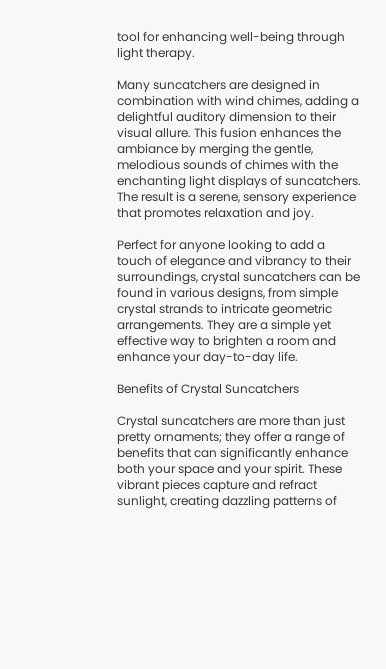tool for enhancing well-being through light therapy.

Many suncatchers are designed in combination with wind chimes, adding a delightful auditory dimension to their visual allure. This fusion enhances the ambiance by merging the gentle, melodious sounds of chimes with the enchanting light displays of suncatchers. The result is a serene, sensory experience that promotes relaxation and joy.

Perfect for anyone looking to add a touch of elegance and vibrancy to their surroundings, crystal suncatchers can be found in various designs, from simple crystal strands to intricate geometric arrangements. They are a simple yet effective way to brighten a room and enhance your day-to-day life.

Benefits of Crystal Suncatchers

Crystal suncatchers are more than just pretty ornaments; they offer a range of benefits that can significantly enhance both your space and your spirit. These vibrant pieces capture and refract sunlight, creating dazzling patterns of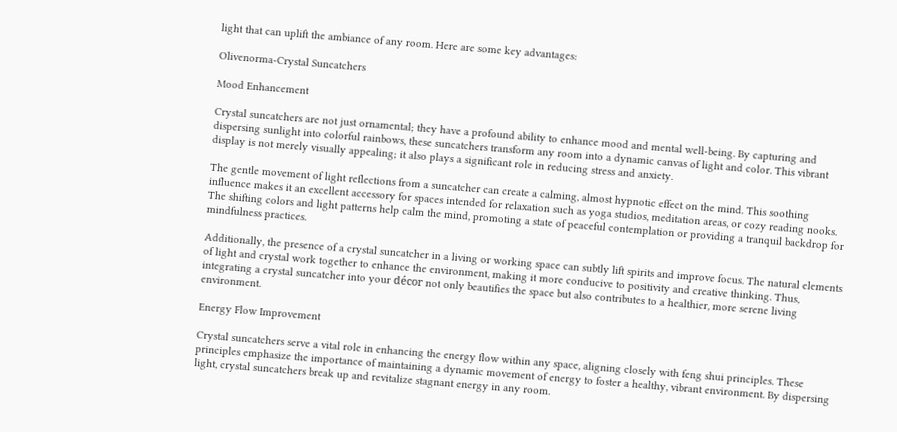light that can uplift the ambiance of any room. Here are some key advantages:

Olivenorma-Crystal Suncatchers

Mood Enhancement

Crystal suncatchers are not just ornamental; they have a profound ability to enhance mood and mental well-being. By capturing and dispersing sunlight into colorful rainbows, these suncatchers transform any room into a dynamic canvas of light and color. This vibrant display is not merely visually appealing; it also plays a significant role in reducing stress and anxiety.

The gentle movement of light reflections from a suncatcher can create a calming, almost hypnotic effect on the mind. This soothing influence makes it an excellent accessory for spaces intended for relaxation such as yoga studios, meditation areas, or cozy reading nooks. The shifting colors and light patterns help calm the mind, promoting a state of peaceful contemplation or providing a tranquil backdrop for mindfulness practices.

Additionally, the presence of a crystal suncatcher in a living or working space can subtly lift spirits and improve focus. The natural elements of light and crystal work together to enhance the environment, making it more conducive to positivity and creative thinking. Thus, integrating a crystal suncatcher into your décor not only beautifies the space but also contributes to a healthier, more serene living environment.

Energy Flow Improvement

Crystal suncatchers serve a vital role in enhancing the energy flow within any space, aligning closely with feng shui principles. These principles emphasize the importance of maintaining a dynamic movement of energy to foster a healthy, vibrant environment. By dispersing light, crystal suncatchers break up and revitalize stagnant energy in any room.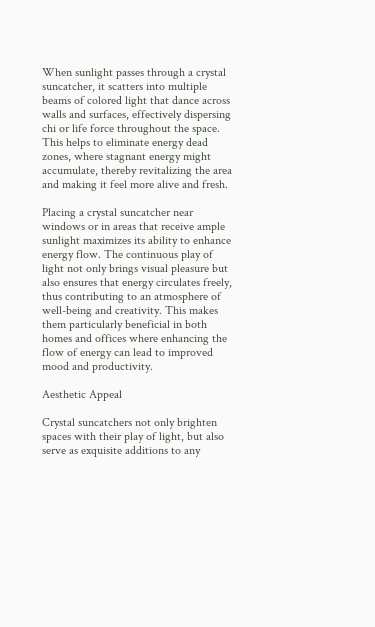When sunlight passes through a crystal suncatcher, it scatters into multiple beams of colored light that dance across walls and surfaces, effectively dispersing chi or life force throughout the space. This helps to eliminate energy dead zones, where stagnant energy might accumulate, thereby revitalizing the area and making it feel more alive and fresh.

Placing a crystal suncatcher near windows or in areas that receive ample sunlight maximizes its ability to enhance energy flow. The continuous play of light not only brings visual pleasure but also ensures that energy circulates freely, thus contributing to an atmosphere of well-being and creativity. This makes them particularly beneficial in both homes and offices where enhancing the flow of energy can lead to improved mood and productivity.

Aesthetic Appeal

Crystal suncatchers not only brighten spaces with their play of light, but also serve as exquisite additions to any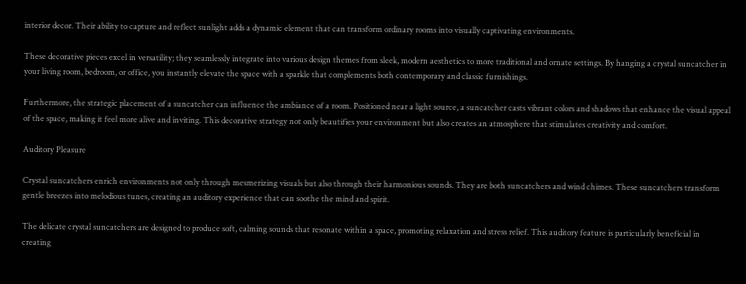interior decor. Their ability to capture and reflect sunlight adds a dynamic element that can transform ordinary rooms into visually captivating environments.

These decorative pieces excel in versatility; they seamlessly integrate into various design themes from sleek, modern aesthetics to more traditional and ornate settings. By hanging a crystal suncatcher in your living room, bedroom, or office, you instantly elevate the space with a sparkle that complements both contemporary and classic furnishings.

Furthermore, the strategic placement of a suncatcher can influence the ambiance of a room. Positioned near a light source, a suncatcher casts vibrant colors and shadows that enhance the visual appeal of the space, making it feel more alive and inviting. This decorative strategy not only beautifies your environment but also creates an atmosphere that stimulates creativity and comfort.

Auditory Pleasure

Crystal suncatchers enrich environments not only through mesmerizing visuals but also through their harmonious sounds. They are both suncatchers and wind chimes. These suncatchers transform gentle breezes into melodious tunes, creating an auditory experience that can soothe the mind and spirit.

The delicate crystal suncatchers are designed to produce soft, calming sounds that resonate within a space, promoting relaxation and stress relief. This auditory feature is particularly beneficial in creating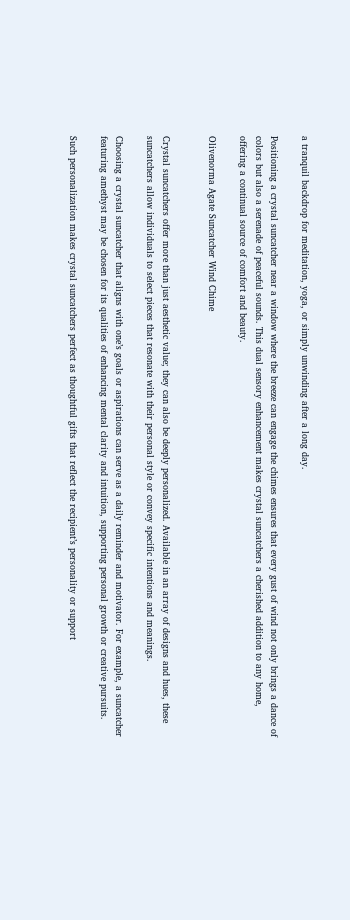a tranquil backdrop for meditation, yoga, or simply unwinding after a long day.

Positioning a crystal suncatcher near a window where the breeze can engage the chimes ensures that every gust of wind not only brings a dance of colors but also a serenade of peaceful sounds. This dual sensory enhancement makes crystal suncatchers a cherished addition to any home, offering a continual source of comfort and beauty.

Olivenorma Agate Suncatcher Wind Chime


Crystal suncatchers offer more than just aesthetic value; they can also be deeply personalized. Available in an array of designs and hues, these suncatchers allow individuals to select pieces that resonate with their personal style or convey specific intentions and meanings.

Choosing a crystal suncatcher that aligns with one’s goals or aspirations can serve as a daily reminder and motivator. For example, a suncatcher featuring amethyst may be chosen for its qualities of enhancing mental clarity and intuition, supporting personal growth or creative pursuits.

Such personalization makes crystal suncatchers perfect as thoughtful gifts that reflect the recipient’s personality or support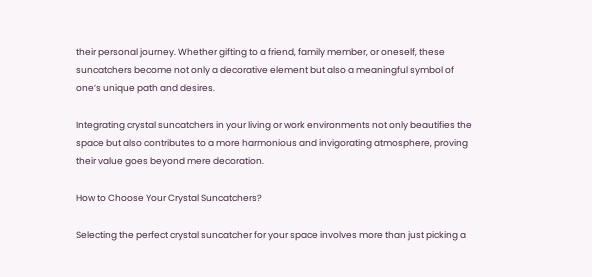their personal journey. Whether gifting to a friend, family member, or oneself, these suncatchers become not only a decorative element but also a meaningful symbol of one’s unique path and desires.

Integrating crystal suncatchers in your living or work environments not only beautifies the space but also contributes to a more harmonious and invigorating atmosphere, proving their value goes beyond mere decoration.

How to Choose Your Crystal Suncatchers?

Selecting the perfect crystal suncatcher for your space involves more than just picking a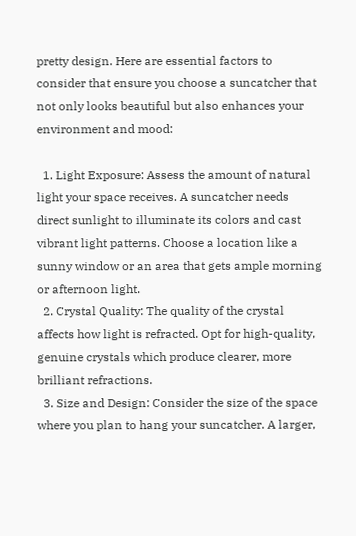pretty design. Here are essential factors to consider that ensure you choose a suncatcher that not only looks beautiful but also enhances your environment and mood:

  1. Light Exposure: Assess the amount of natural light your space receives. A suncatcher needs direct sunlight to illuminate its colors and cast vibrant light patterns. Choose a location like a sunny window or an area that gets ample morning or afternoon light.
  2. Crystal Quality: The quality of the crystal affects how light is refracted. Opt for high-quality, genuine crystals which produce clearer, more brilliant refractions.
  3. Size and Design: Consider the size of the space where you plan to hang your suncatcher. A larger,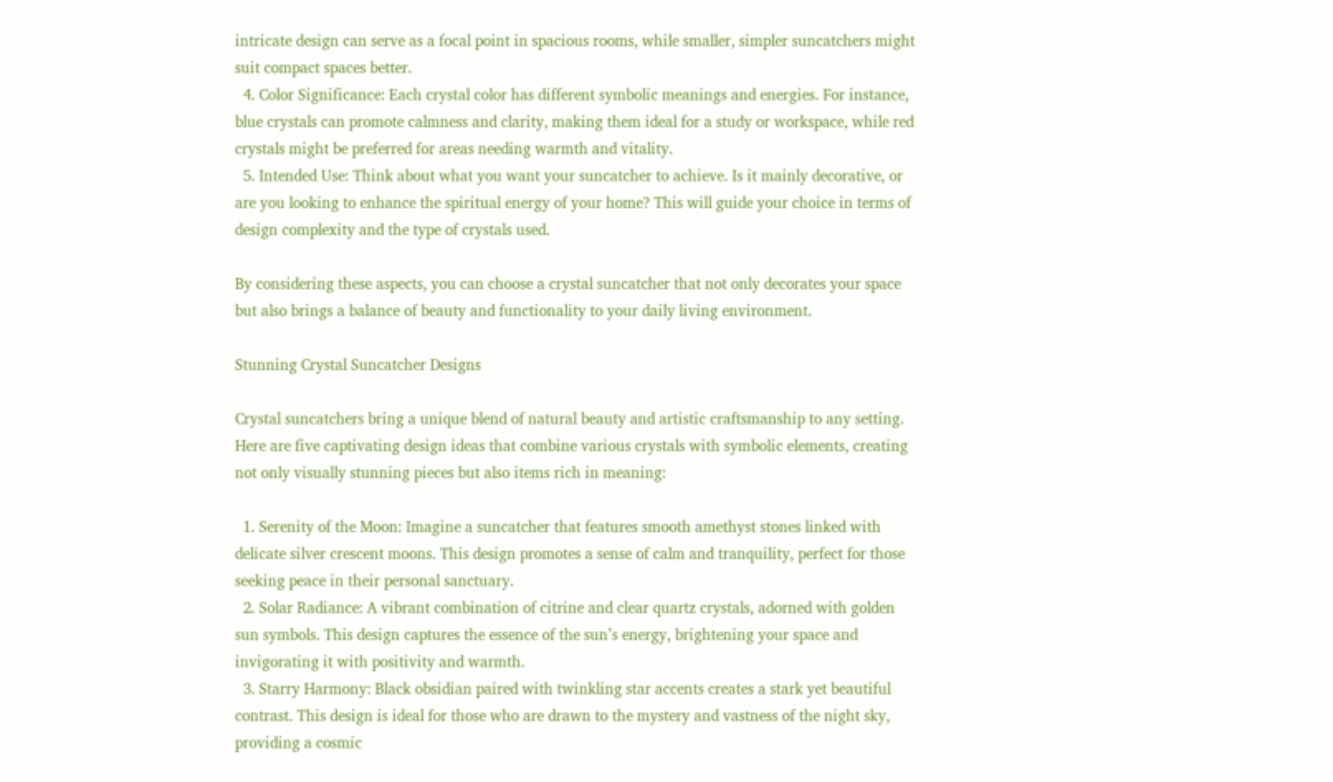intricate design can serve as a focal point in spacious rooms, while smaller, simpler suncatchers might suit compact spaces better.
  4. Color Significance: Each crystal color has different symbolic meanings and energies. For instance, blue crystals can promote calmness and clarity, making them ideal for a study or workspace, while red crystals might be preferred for areas needing warmth and vitality.
  5. Intended Use: Think about what you want your suncatcher to achieve. Is it mainly decorative, or are you looking to enhance the spiritual energy of your home? This will guide your choice in terms of design complexity and the type of crystals used.

By considering these aspects, you can choose a crystal suncatcher that not only decorates your space but also brings a balance of beauty and functionality to your daily living environment.

Stunning Crystal Suncatcher Designs

Crystal suncatchers bring a unique blend of natural beauty and artistic craftsmanship to any setting. Here are five captivating design ideas that combine various crystals with symbolic elements, creating not only visually stunning pieces but also items rich in meaning:

  1. Serenity of the Moon: Imagine a suncatcher that features smooth amethyst stones linked with delicate silver crescent moons. This design promotes a sense of calm and tranquility, perfect for those seeking peace in their personal sanctuary.
  2. Solar Radiance: A vibrant combination of citrine and clear quartz crystals, adorned with golden sun symbols. This design captures the essence of the sun’s energy, brightening your space and invigorating it with positivity and warmth.
  3. Starry Harmony: Black obsidian paired with twinkling star accents creates a stark yet beautiful contrast. This design is ideal for those who are drawn to the mystery and vastness of the night sky, providing a cosmic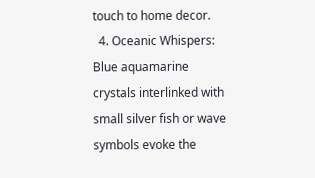touch to home decor.
  4. Oceanic Whispers: Blue aquamarine crystals interlinked with small silver fish or wave symbols evoke the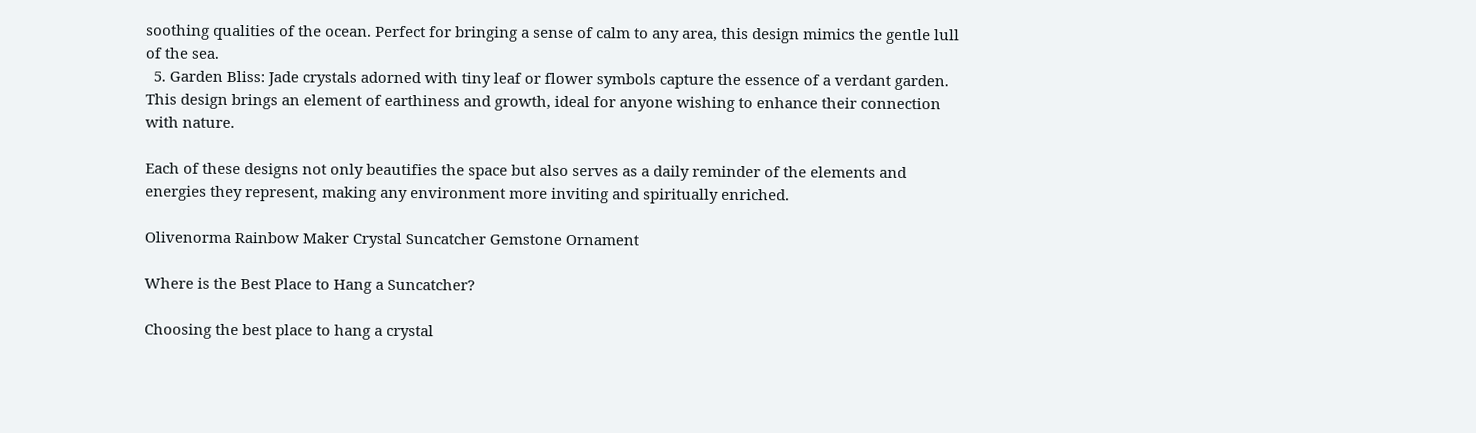soothing qualities of the ocean. Perfect for bringing a sense of calm to any area, this design mimics the gentle lull of the sea.
  5. Garden Bliss: Jade crystals adorned with tiny leaf or flower symbols capture the essence of a verdant garden. This design brings an element of earthiness and growth, ideal for anyone wishing to enhance their connection with nature.

Each of these designs not only beautifies the space but also serves as a daily reminder of the elements and energies they represent, making any environment more inviting and spiritually enriched.

Olivenorma Rainbow Maker Crystal Suncatcher Gemstone Ornament

Where is the Best Place to Hang a Suncatcher?

Choosing the best place to hang a crystal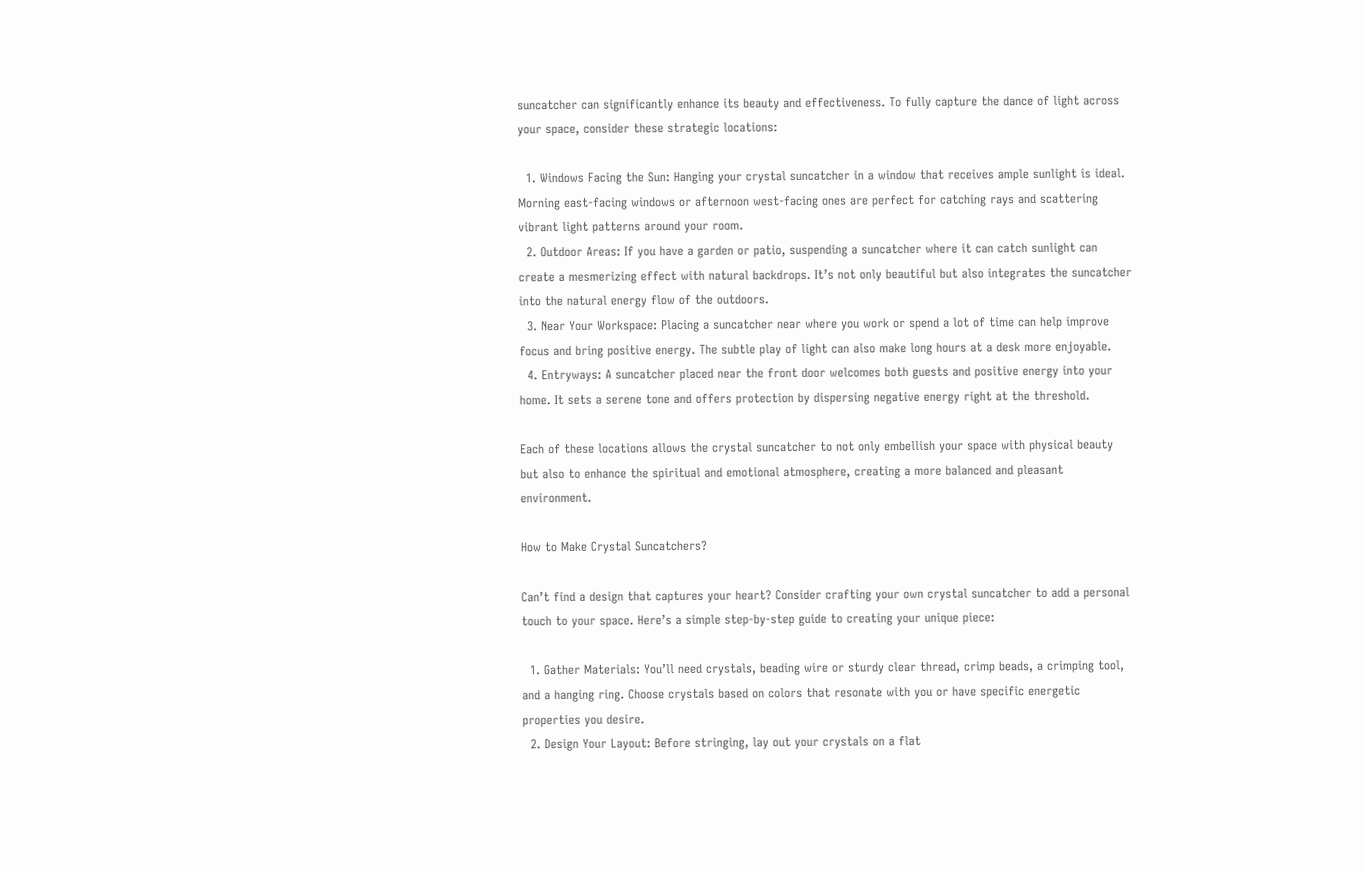suncatcher can significantly enhance its beauty and effectiveness. To fully capture the dance of light across your space, consider these strategic locations:

  1. Windows Facing the Sun: Hanging your crystal suncatcher in a window that receives ample sunlight is ideal. Morning east-facing windows or afternoon west-facing ones are perfect for catching rays and scattering vibrant light patterns around your room.
  2. Outdoor Areas: If you have a garden or patio, suspending a suncatcher where it can catch sunlight can create a mesmerizing effect with natural backdrops. It’s not only beautiful but also integrates the suncatcher into the natural energy flow of the outdoors.
  3. Near Your Workspace: Placing a suncatcher near where you work or spend a lot of time can help improve focus and bring positive energy. The subtle play of light can also make long hours at a desk more enjoyable.
  4. Entryways: A suncatcher placed near the front door welcomes both guests and positive energy into your home. It sets a serene tone and offers protection by dispersing negative energy right at the threshold.

Each of these locations allows the crystal suncatcher to not only embellish your space with physical beauty but also to enhance the spiritual and emotional atmosphere, creating a more balanced and pleasant environment.

How to Make Crystal Suncatchers?

Can’t find a design that captures your heart? Consider crafting your own crystal suncatcher to add a personal touch to your space. Here’s a simple step-by-step guide to creating your unique piece:

  1. Gather Materials: You’ll need crystals, beading wire or sturdy clear thread, crimp beads, a crimping tool, and a hanging ring. Choose crystals based on colors that resonate with you or have specific energetic properties you desire.
  2. Design Your Layout: Before stringing, lay out your crystals on a flat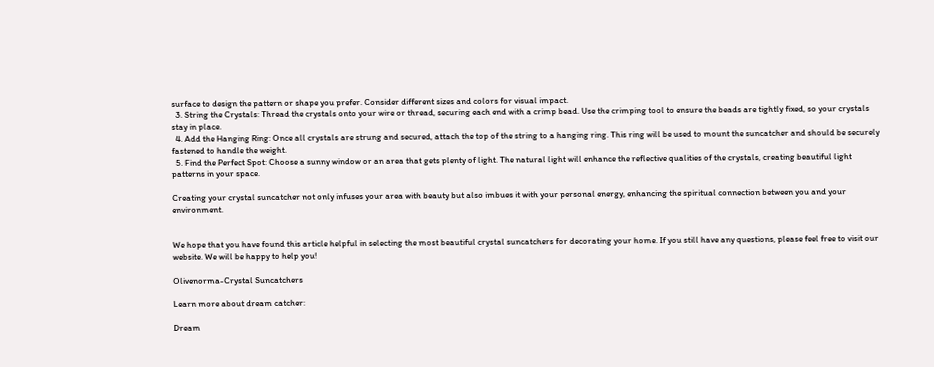surface to design the pattern or shape you prefer. Consider different sizes and colors for visual impact.
  3. String the Crystals: Thread the crystals onto your wire or thread, securing each end with a crimp bead. Use the crimping tool to ensure the beads are tightly fixed, so your crystals stay in place.
  4. Add the Hanging Ring: Once all crystals are strung and secured, attach the top of the string to a hanging ring. This ring will be used to mount the suncatcher and should be securely fastened to handle the weight.
  5. Find the Perfect Spot: Choose a sunny window or an area that gets plenty of light. The natural light will enhance the reflective qualities of the crystals, creating beautiful light patterns in your space.

Creating your crystal suncatcher not only infuses your area with beauty but also imbues it with your personal energy, enhancing the spiritual connection between you and your environment.


We hope that you have found this article helpful in selecting the most beautiful crystal suncatchers for decorating your home. If you still have any questions, please feel free to visit our website. We will be happy to help you!

Olivenorma-Crystal Suncatchers

Learn more about dream catcher:

Dream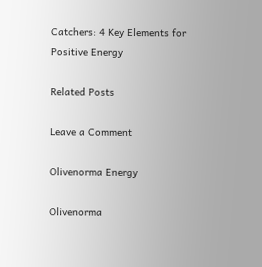Catchers: 4 Key Elements for Positive Energy

Related Posts

Leave a Comment

Olivenorma Energy

Olivenorma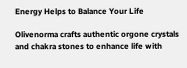Energy Helps to Balance Your Life

Olivenorma crafts authentic orgone crystals and chakra stones to enhance life with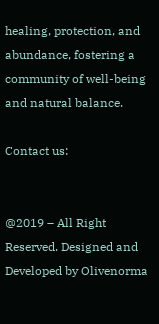healing, protection, and abundance, fostering a community of well-being and natural balance.

Contact us:


@2019 – All Right Reserved. Designed and Developed by Olivenorma